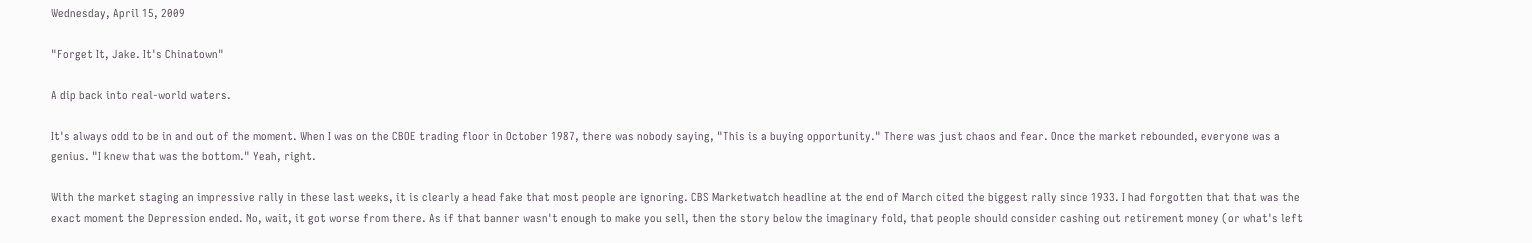Wednesday, April 15, 2009

"Forget It, Jake. It's Chinatown"

A dip back into real-world waters.

It's always odd to be in and out of the moment. When I was on the CBOE trading floor in October 1987, there was nobody saying, "This is a buying opportunity." There was just chaos and fear. Once the market rebounded, everyone was a genius. "I knew that was the bottom." Yeah, right.

With the market staging an impressive rally in these last weeks, it is clearly a head fake that most people are ignoring. CBS Marketwatch headline at the end of March cited the biggest rally since 1933. I had forgotten that that was the exact moment the Depression ended. No, wait, it got worse from there. As if that banner wasn't enough to make you sell, then the story below the imaginary fold, that people should consider cashing out retirement money (or what's left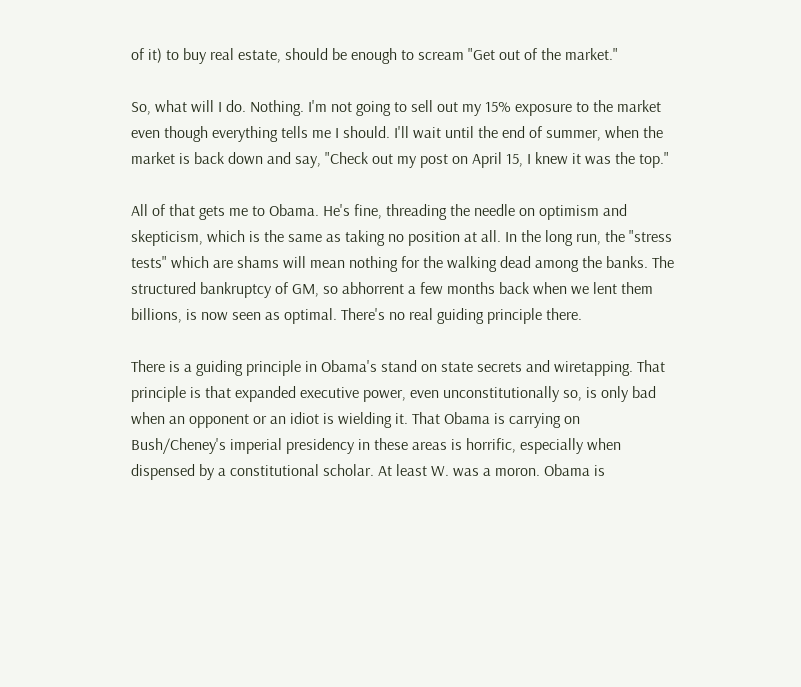of it) to buy real estate, should be enough to scream "Get out of the market."

So, what will I do. Nothing. I'm not going to sell out my 15% exposure to the market even though everything tells me I should. I'll wait until the end of summer, when the market is back down and say, "Check out my post on April 15, I knew it was the top."

All of that gets me to Obama. He's fine, threading the needle on optimism and skepticism, which is the same as taking no position at all. In the long run, the "stress tests" which are shams will mean nothing for the walking dead among the banks. The structured bankruptcy of GM, so abhorrent a few months back when we lent them billions, is now seen as optimal. There's no real guiding principle there.

There is a guiding principle in Obama's stand on state secrets and wiretapping. That principle is that expanded executive power, even unconstitutionally so, is only bad when an opponent or an idiot is wielding it. That Obama is carrying on Bush/Cheney's imperial presidency in these areas is horrific, especially when dispensed by a constitutional scholar. At least W. was a moron. Obama is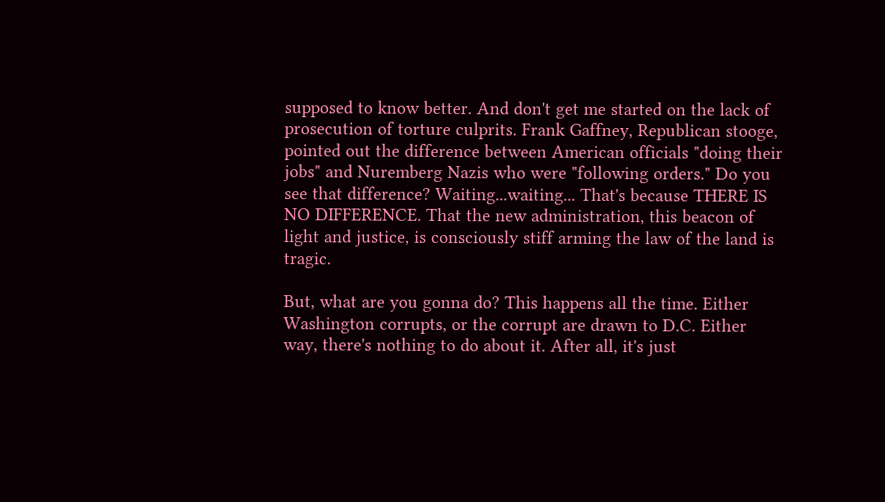supposed to know better. And don't get me started on the lack of prosecution of torture culprits. Frank Gaffney, Republican stooge, pointed out the difference between American officials "doing their jobs" and Nuremberg Nazis who were "following orders." Do you see that difference? Waiting...waiting... That's because THERE IS NO DIFFERENCE. That the new administration, this beacon of light and justice, is consciously stiff arming the law of the land is tragic.

But, what are you gonna do? This happens all the time. Either Washington corrupts, or the corrupt are drawn to D.C. Either way, there's nothing to do about it. After all, it's just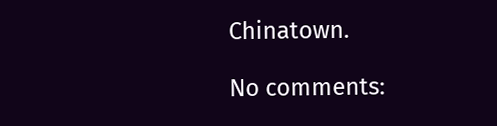Chinatown.

No comments: